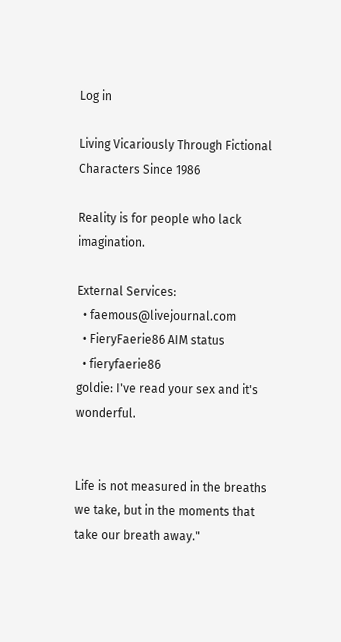Log in

Living Vicariously Through Fictional Characters Since 1986

Reality is for people who lack imagination.

External Services:
  • faemous@livejournal.com
  • FieryFaerie86 AIM status
  • fieryfaerie86
goldie: I've read your sex and it's wonderful.


Life is not measured in the breaths we take, but in the moments that take our breath away."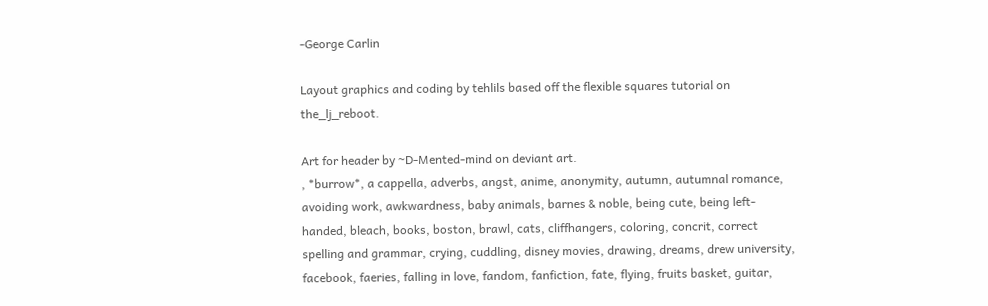-George Carlin

Layout graphics and coding by tehlils based off the flexible squares tutorial on the_lj_reboot.

Art for header by ~D-Mented-mind on deviant art.
, *burrow*, a cappella, adverbs, angst, anime, anonymity, autumn, autumnal romance, avoiding work, awkwardness, baby animals, barnes & noble, being cute, being left-handed, bleach, books, boston, brawl, cats, cliffhangers, coloring, concrit, correct spelling and grammar, crying, cuddling, disney movies, drawing, dreams, drew university, facebook, faeries, falling in love, fandom, fanfiction, fate, flying, fruits basket, guitar,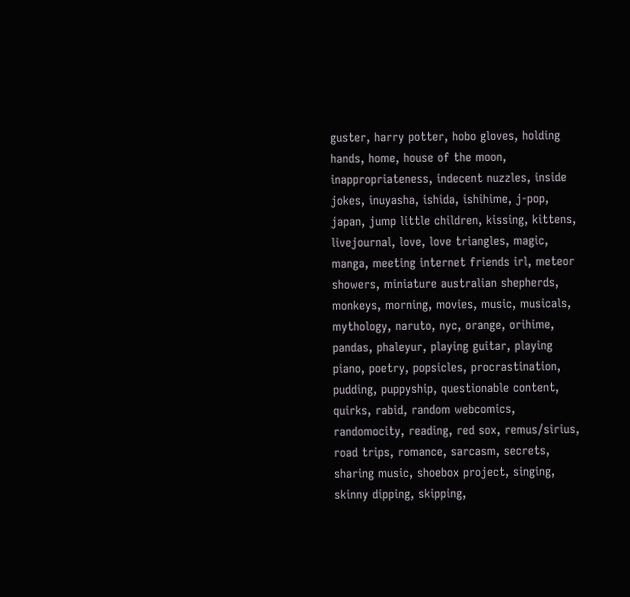guster, harry potter, hobo gloves, holding hands, home, house of the moon, inappropriateness, indecent nuzzles, inside jokes, inuyasha, ishida, ishihime, j-pop, japan, jump little children, kissing, kittens, livejournal, love, love triangles, magic, manga, meeting internet friends irl, meteor showers, miniature australian shepherds, monkeys, morning, movies, music, musicals, mythology, naruto, nyc, orange, orihime, pandas, phaleyur, playing guitar, playing piano, poetry, popsicles, procrastination, pudding, puppyship, questionable content, quirks, rabid, random webcomics, randomocity, reading, red sox, remus/sirius, road trips, romance, sarcasm, secrets, sharing music, shoebox project, singing, skinny dipping, skipping,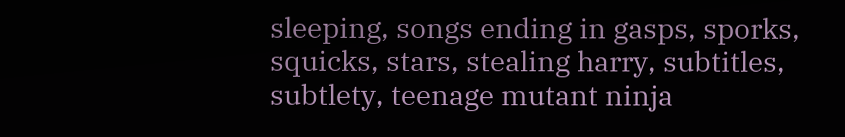sleeping, songs ending in gasps, sporks, squicks, stars, stealing harry, subtitles, subtlety, teenage mutant ninja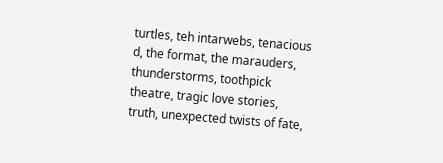turtles, teh intarwebs, tenacious d, the format, the marauders, thunderstorms, toothpick theatre, tragic love stories, truth, unexpected twists of fate,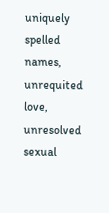uniquely spelled names, unrequited love, unresolved sexual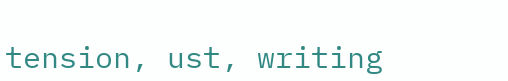tension, ust, writing